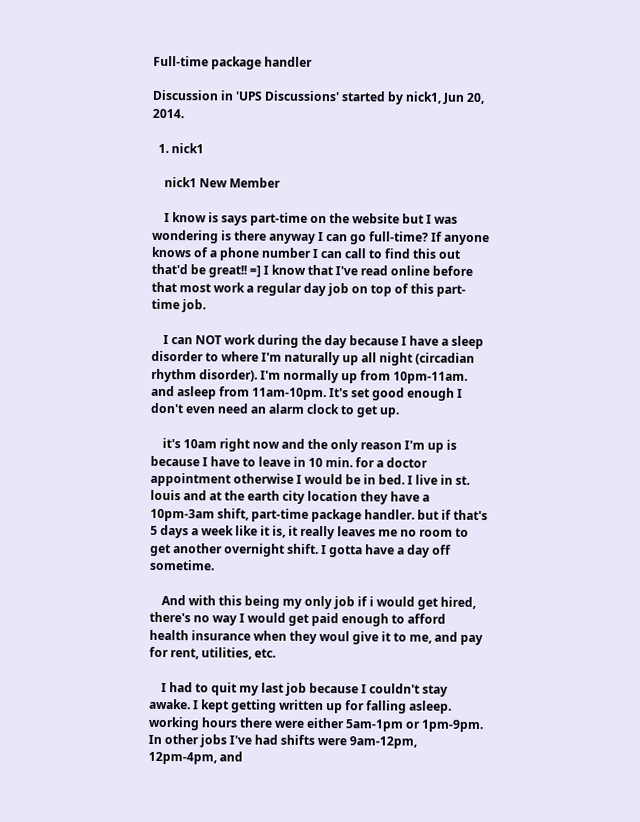Full-time package handler

Discussion in 'UPS Discussions' started by nick1, Jun 20, 2014.

  1. nick1

    nick1 New Member

    I know is says part-time on the website but I was wondering is there anyway I can go full-time? If anyone knows of a phone number I can call to find this out that'd be great!! =] I know that I've read online before that most work a regular day job on top of this part-time job.

    I can NOT work during the day because I have a sleep disorder to where I'm naturally up all night (circadian rhythm disorder). I'm normally up from 10pm-11am. and asleep from 11am-10pm. It's set good enough I don't even need an alarm clock to get up.

    it's 10am right now and the only reason I'm up is because I have to leave in 10 min. for a doctor appointment otherwise I would be in bed. I live in st. louis and at the earth city location they have a 10pm-3am shift, part-time package handler. but if that's 5 days a week like it is, it really leaves me no room to get another overnight shift. I gotta have a day off sometime.

    And with this being my only job if i would get hired, there's no way I would get paid enough to afford health insurance when they woul give it to me, and pay for rent, utilities, etc.

    I had to quit my last job because I couldn't stay awake. I kept getting written up for falling asleep. working hours there were either 5am-1pm or 1pm-9pm. In other jobs I've had shifts were 9am-12pm, 12pm-4pm, and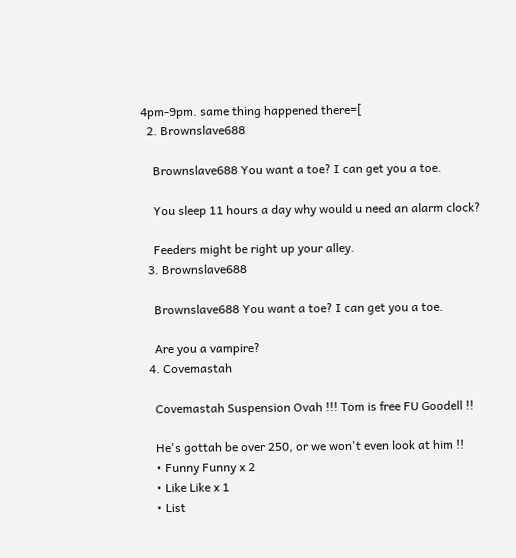4pm-9pm. same thing happened there=[
  2. Brownslave688

    Brownslave688 You want a toe? I can get you a toe.

    You sleep 11 hours a day why would u need an alarm clock?

    Feeders might be right up your alley.
  3. Brownslave688

    Brownslave688 You want a toe? I can get you a toe.

    Are you a vampire?
  4. Covemastah

    Covemastah Suspension Ovah !!! Tom is free FU Goodell !!

    He's gottah be over 250, or we won't even look at him !!
    • Funny Funny x 2
    • Like Like x 1
    • List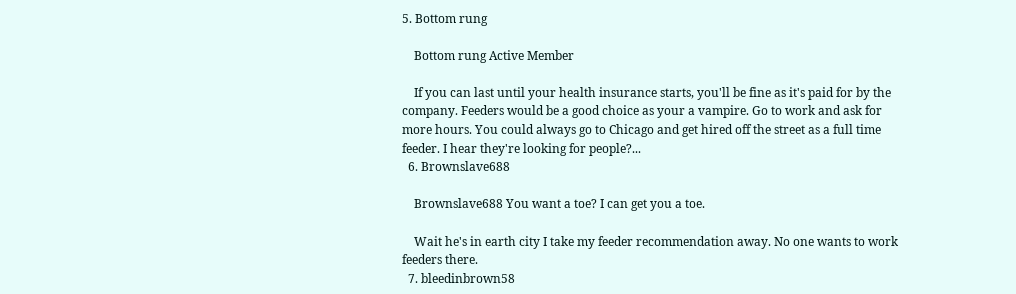5. Bottom rung

    Bottom rung Active Member

    If you can last until your health insurance starts, you'll be fine as it's paid for by the company. Feeders would be a good choice as your a vampire. Go to work and ask for more hours. You could always go to Chicago and get hired off the street as a full time feeder. I hear they're looking for people?...
  6. Brownslave688

    Brownslave688 You want a toe? I can get you a toe.

    Wait he's in earth city I take my feeder recommendation away. No one wants to work feeders there.
  7. bleedinbrown58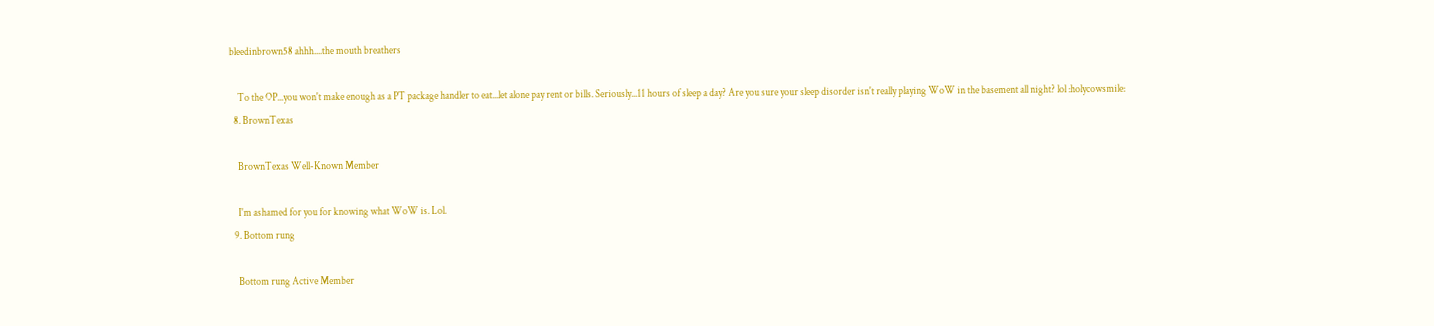bleedinbrown58 ahhh....the mouth breathers

    To the OP...you won't make enough as a PT package handler to eat...let alone pay rent or bills. Seriously...11 hours of sleep a day? Are you sure your sleep disorder isn't really playing WoW in the basement all night? lol :holycowsmile:
  8. BrownTexas

    BrownTexas Well-Known Member

    I'm ashamed for you for knowing what WoW is. Lol.
  9. Bottom rung

    Bottom rung Active Member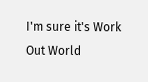I'm sure it's Work Out World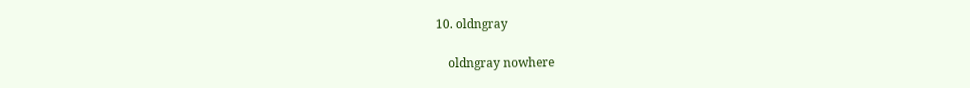10. oldngray

    oldngray nowhere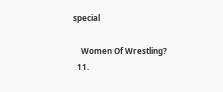special

    Women Of Wrestling?
  11.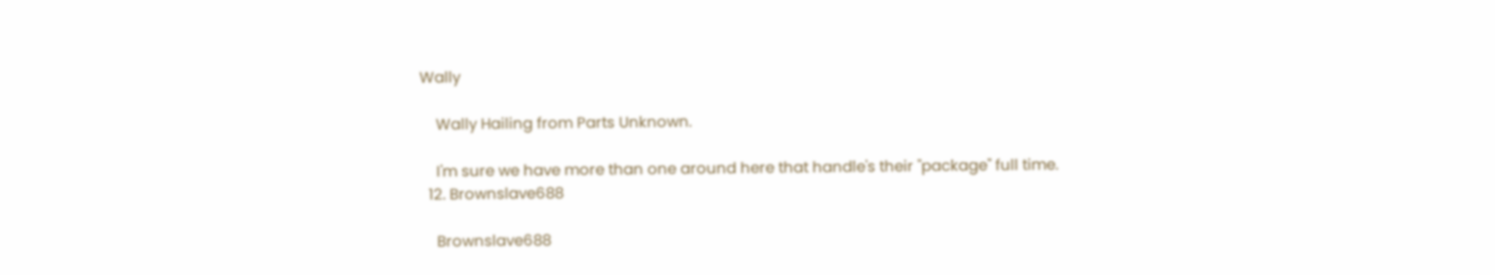Wally

    Wally Hailing from Parts Unknown.

    I'm sure we have more than one around here that handle's their "package" full time.
  12. Brownslave688

    Brownslave688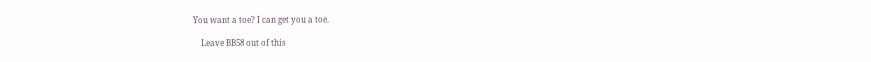You want a toe? I can get you a toe.

    Leave BB58 out of this